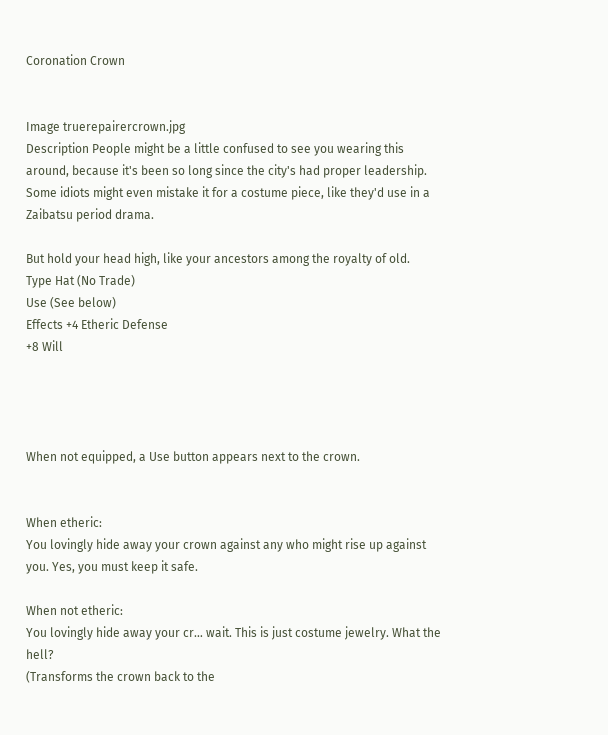Coronation Crown


Image truerepairercrown.jpg
Description People might be a little confused to see you wearing this around, because it's been so long since the city's had proper leadership. Some idiots might even mistake it for a costume piece, like they'd use in a Zaibatsu period drama.

But hold your head high, like your ancestors among the royalty of old.
Type Hat (No Trade)
Use (See below)
Effects +4 Etheric Defense
+8 Will




When not equipped, a Use button appears next to the crown.


When etheric:
You lovingly hide away your crown against any who might rise up against you. Yes, you must keep it safe.

When not etheric:
You lovingly hide away your cr… wait. This is just costume jewelry. What the hell?
(Transforms the crown back to the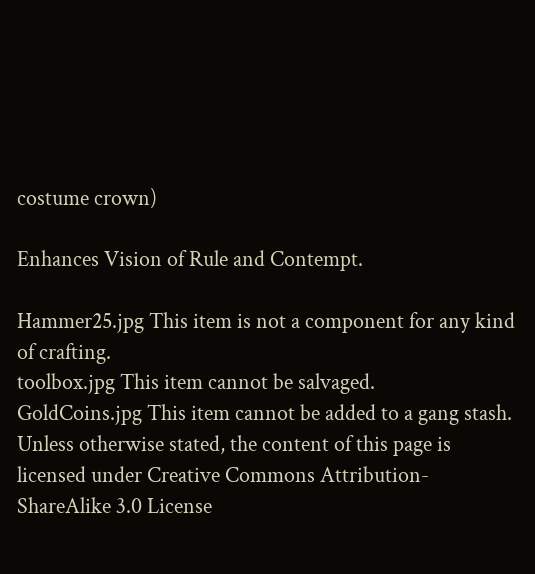costume crown)

Enhances Vision of Rule and Contempt.

Hammer25.jpg This item is not a component for any kind of crafting.
toolbox.jpg This item cannot be salvaged.
GoldCoins.jpg This item cannot be added to a gang stash.
Unless otherwise stated, the content of this page is licensed under Creative Commons Attribution-ShareAlike 3.0 License